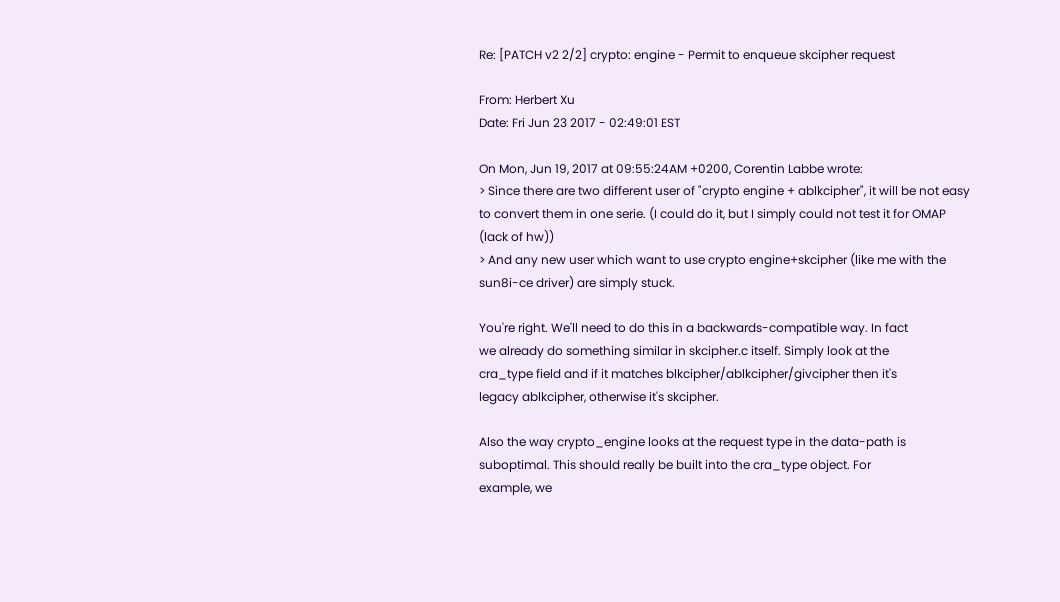Re: [PATCH v2 2/2] crypto: engine - Permit to enqueue skcipher request

From: Herbert Xu
Date: Fri Jun 23 2017 - 02:49:01 EST

On Mon, Jun 19, 2017 at 09:55:24AM +0200, Corentin Labbe wrote:
> Since there are two different user of "crypto engine + ablkcipher", it will be not easy to convert them in one serie. (I could do it, but I simply could not test it for OMAP (lack of hw))
> And any new user which want to use crypto engine+skcipher (like me with the sun8i-ce driver) are simply stuck.

You're right. We'll need to do this in a backwards-compatible way. In fact
we already do something similar in skcipher.c itself. Simply look at the
cra_type field and if it matches blkcipher/ablkcipher/givcipher then it's
legacy ablkcipher, otherwise it's skcipher.

Also the way crypto_engine looks at the request type in the data-path is
suboptimal. This should really be built into the cra_type object. For
example, we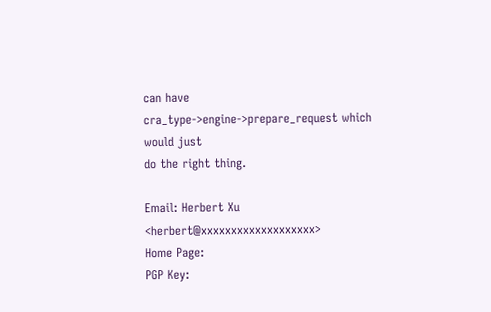can have cra_type->engine->prepare_request which would just
do the right thing.

Email: Herbert Xu <herbert@xxxxxxxxxxxxxxxxxxx>
Home Page:
PGP Key: